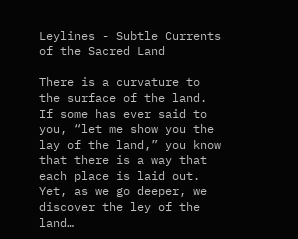Leylines - Subtle Currents of the Sacred Land

There is a curvature to the surface of the land. If some has ever said to you, “let me show you the lay of the land,” you know that there is a way that each place is laid out. Yet, as we go deeper, we discover the ley of the land…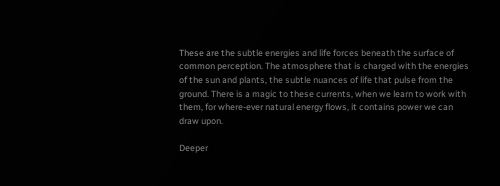These are the subtle energies and life forces beneath the surface of common perception. The atmosphere that is charged with the energies of the sun and plants, the subtle nuances of life that pulse from the ground. There is a magic to these currents, when we learn to work with them, for where-ever natural energy flows, it contains power we can draw upon.

Deeper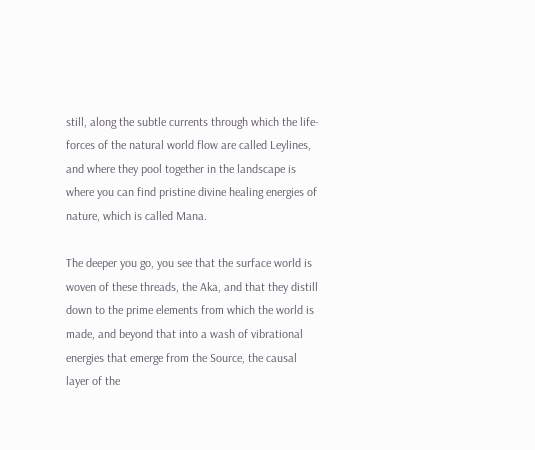still, along the subtle currents through which the life-forces of the natural world flow are called Leylines, and where they pool together in the landscape is where you can find pristine divine healing energies of nature, which is called Mana.

The deeper you go, you see that the surface world is woven of these threads, the Aka, and that they distill down to the prime elements from which the world is made, and beyond that into a wash of vibrational energies that emerge from the Source, the causal layer of the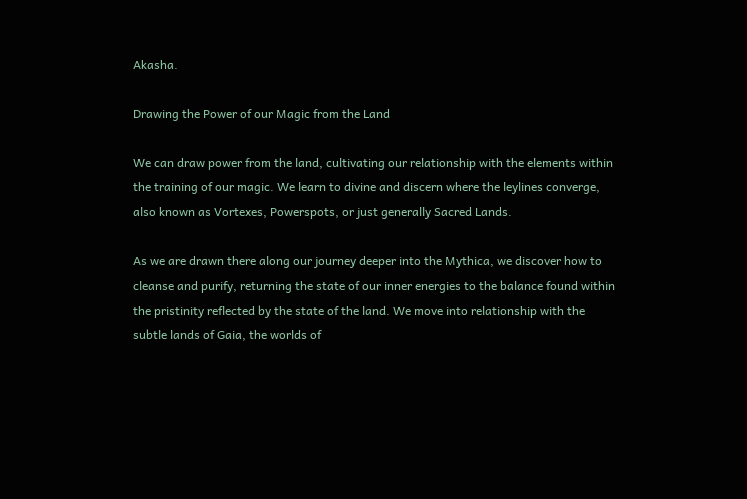Akasha.

Drawing the Power of our Magic from the Land

We can draw power from the land, cultivating our relationship with the elements within the training of our magic. We learn to divine and discern where the leylines converge, also known as Vortexes, Powerspots, or just generally Sacred Lands.

As we are drawn there along our journey deeper into the Mythica, we discover how to cleanse and purify, returning the state of our inner energies to the balance found within the pristinity reflected by the state of the land. We move into relationship with the subtle lands of Gaia, the worlds of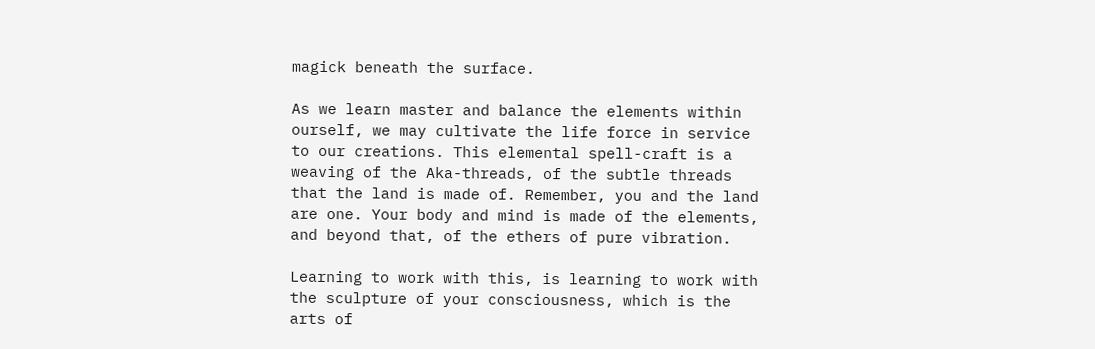magick beneath the surface.

As we learn master and balance the elements within ourself, we may cultivate the life force in service to our creations. This elemental spell-craft is a weaving of the Aka-threads, of the subtle threads that the land is made of. Remember, you and the land are one. Your body and mind is made of the elements, and beyond that, of the ethers of pure vibration.

Learning to work with this, is learning to work with the sculpture of your consciousness, which is the arts of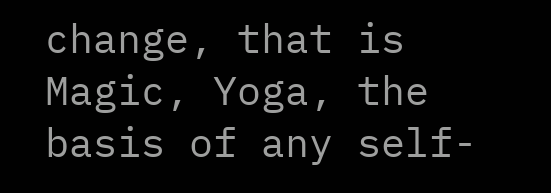change, that is Magic, Yoga, the basis of any self-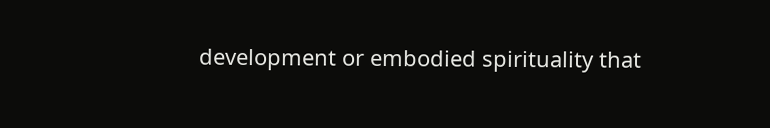development or embodied spirituality that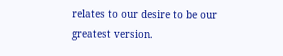relates to our desire to be our greatest version.